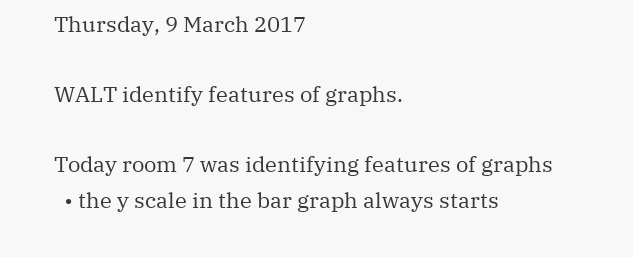Thursday, 9 March 2017

WALT identify features of graphs.

Today room 7 was identifying features of graphs
  • the y scale in the bar graph always starts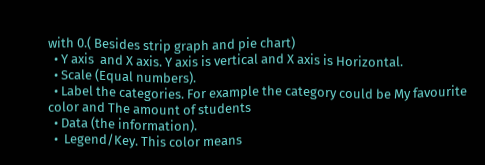with 0.( Besides strip graph and pie chart)
  • Y axis  and X axis. Y axis is vertical and X axis is Horizontal.
  • Scale (Equal numbers).
  • Label the categories. For example the category could be My favourite color and The amount of students
  • Data (the information).
  •  Legend/Key. This color means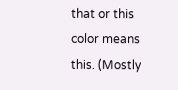that or this color means this. (Mostly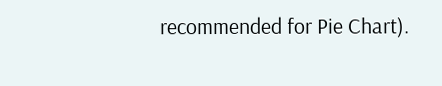recommended for Pie Chart).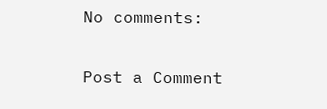No comments:

Post a Comment